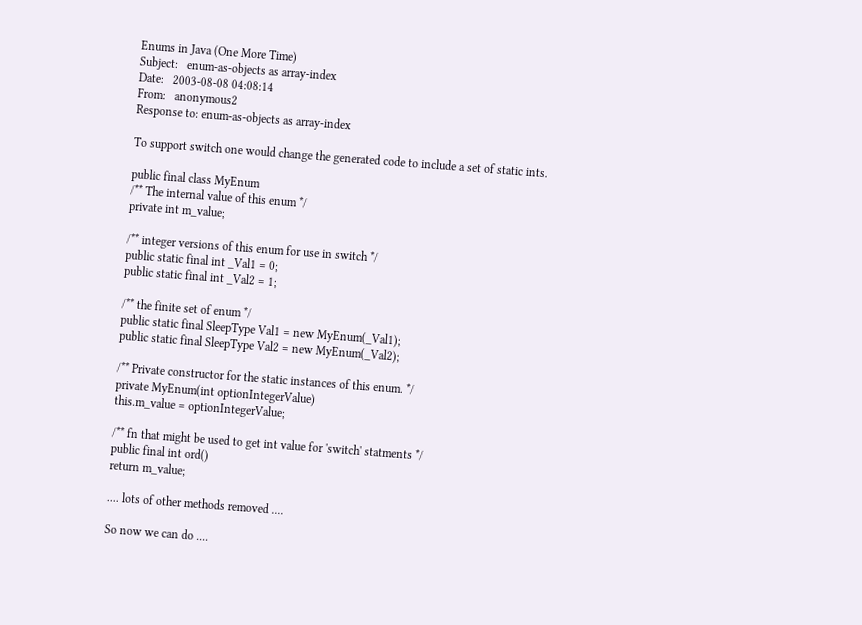Enums in Java (One More Time)
Subject:   enum-as-objects as array-index
Date:   2003-08-08 04:08:14
From:   anonymous2
Response to: enum-as-objects as array-index

To support switch one would change the generated code to include a set of static ints.

public final class MyEnum
/** The internal value of this enum */
private int m_value;

/** integer versions of this enum for use in switch */
public static final int _Val1 = 0;
public static final int _Val2 = 1;

/** the finite set of enum */
public static final SleepType Val1 = new MyEnum(_Val1);
public static final SleepType Val2 = new MyEnum(_Val2);

/** Private constructor for the static instances of this enum. */
private MyEnum(int optionIntegerValue)
this.m_value = optionIntegerValue;

/** fn that might be used to get int value for 'switch' statments */
public final int ord()
return m_value;

.... lots of other methods removed ....

So now we can do ....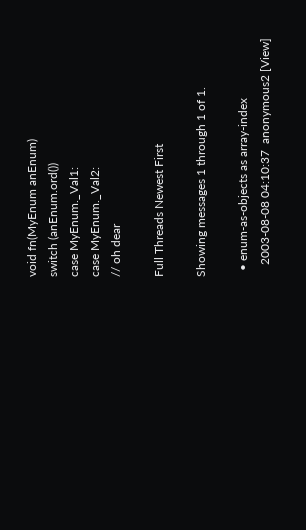void fn(MyEnum anEnum)
switch (anEnum.ord())
case MyEnum._Val1:
case MyEnum._Val2:
// oh dear

Full Threads Newest First

Showing messages 1 through 1 of 1.

  • enum-as-objects as array-index
    2003-08-08 04:10:37  anonymous2 [View]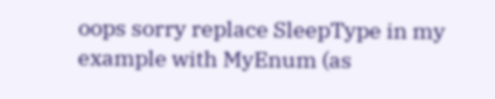oops sorry replace SleepType in my example with MyEnum (as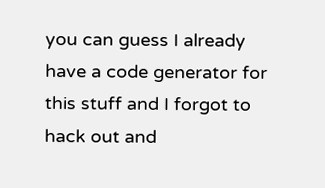you can guess I already have a code generator for this stuff and I forgot to hack out and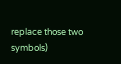replace those two symbols)